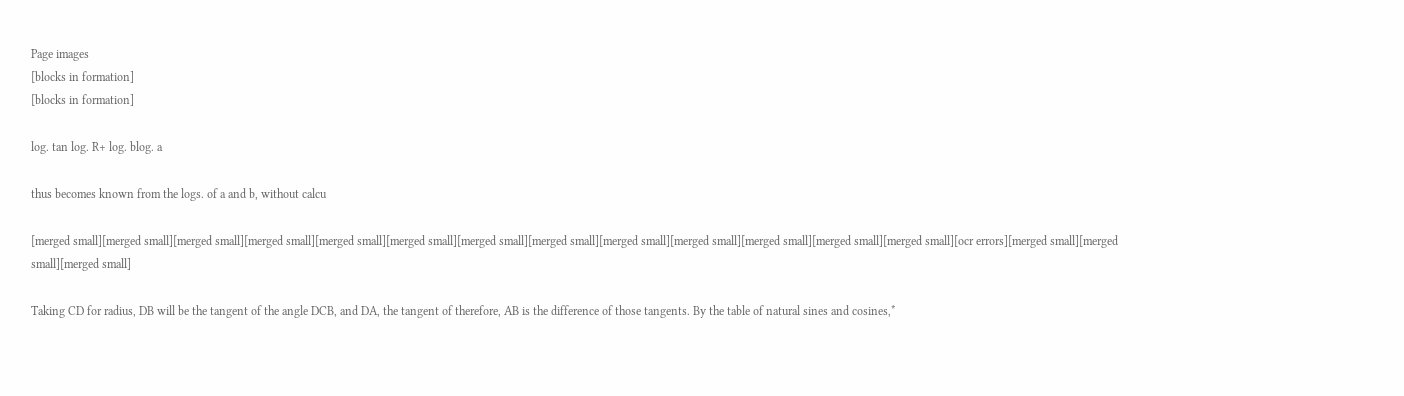Page images
[blocks in formation]
[blocks in formation]

log. tan log. R+ log. blog. a

thus becomes known from the logs. of a and b, without calcu

[merged small][merged small][merged small][merged small][merged small][merged small][merged small][merged small][merged small][merged small][merged small][merged small][merged small][ocr errors][merged small][merged small][merged small]

Taking CD for radius, DB will be the tangent of the angle DCB, and DA, the tangent of therefore, AB is the difference of those tangents. By the table of natural sines and cosines,*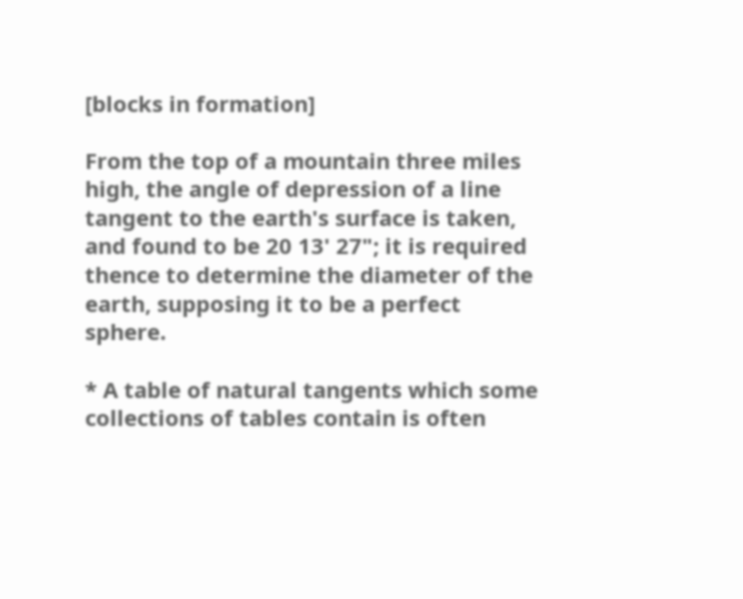[blocks in formation]

From the top of a mountain three miles high, the angle of depression of a line tangent to the earth's surface is taken, and found to be 20 13' 27"; it is required thence to determine the diameter of the earth, supposing it to be a perfect sphere.

* A table of natural tangents which some collections of tables contain is often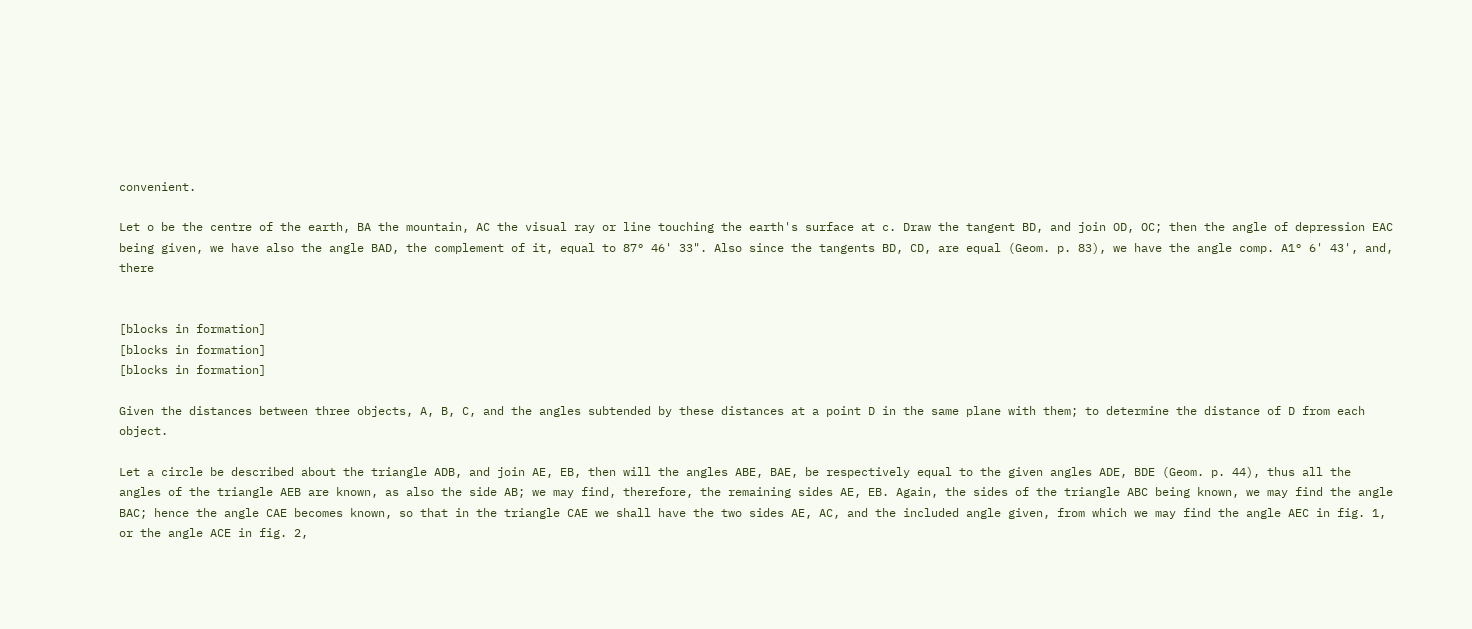convenient.

Let o be the centre of the earth, BA the mountain, AC the visual ray or line touching the earth's surface at c. Draw the tangent BD, and join OD, OC; then the angle of depression EAC being given, we have also the angle BAD, the complement of it, equal to 87° 46' 33". Also since the tangents BD, CD, are equal (Geom. p. 83), we have the angle comp. A1° 6' 43', and, there


[blocks in formation]
[blocks in formation]
[blocks in formation]

Given the distances between three objects, A, B, C, and the angles subtended by these distances at a point D in the same plane with them; to determine the distance of D from each object.

Let a circle be described about the triangle ADB, and join AE, EB, then will the angles ABE, BAE, be respectively equal to the given angles ADE, BDE (Geom. p. 44), thus all the angles of the triangle AEB are known, as also the side AB; we may find, therefore, the remaining sides AE, EB. Again, the sides of the triangle ABC being known, we may find the angle BAC; hence the angle CAE becomes known, so that in the triangle CAE we shall have the two sides AE, AC, and the included angle given, from which we may find the angle AEC in fig. 1, or the angle ACE in fig. 2,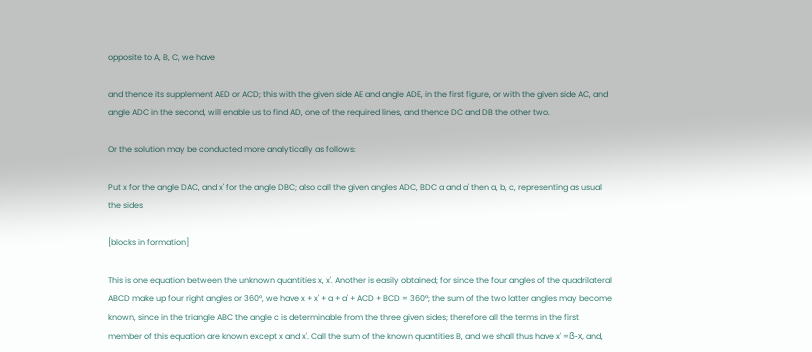opposite to A, B, C, we have

and thence its supplement AED or ACD; this with the given side AE and angle ADE, in the first figure, or with the given side AC, and angle ADC in the second, will enable us to find AD, one of the required lines, and thence DC and DB the other two.

Or the solution may be conducted more analytically as follows:

Put x for the angle DAC, and x' for the angle DBC; also call the given angles ADC, BDC a and a' then a, b, c, representing as usual the sides

[blocks in formation]

This is one equation between the unknown quantities x, x'. Another is easily obtained; for since the four angles of the quadrilateral ABCD make up four right angles or 360°, we have x + x' + a + a' + ACD + BCD = 360°; the sum of the two latter angles may become known, since in the triangle ABC the angle c is determinable from the three given sides; therefore all the terms in the first member of this equation are known except x and x'. Call the sum of the known quantities B, and we shall thus have x' =ẞ-x, and,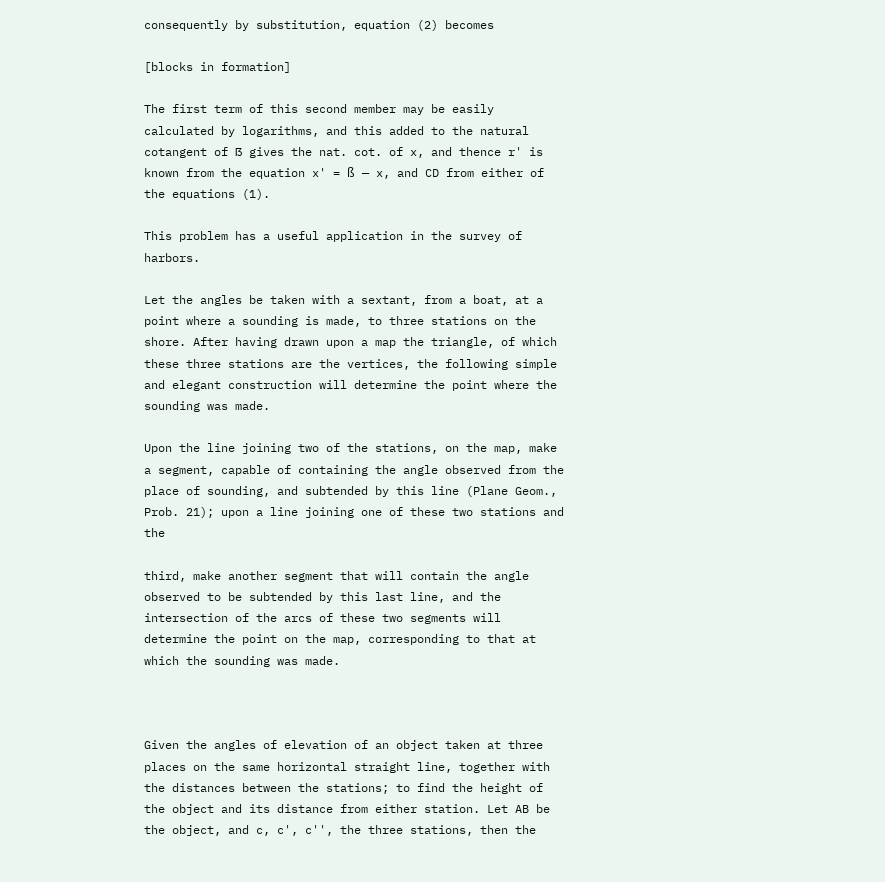consequently by substitution, equation (2) becomes

[blocks in formation]

The first term of this second member may be easily calculated by logarithms, and this added to the natural cotangent of ẞ gives the nat. cot. of x, and thence r' is known from the equation x' = ß — x, and CD from either of the equations (1).

This problem has a useful application in the survey of harbors.

Let the angles be taken with a sextant, from a boat, at a point where a sounding is made, to three stations on the shore. After having drawn upon a map the triangle, of which these three stations are the vertices, the following simple and elegant construction will determine the point where the sounding was made.

Upon the line joining two of the stations, on the map, make a segment, capable of containing the angle observed from the place of sounding, and subtended by this line (Plane Geom., Prob. 21); upon a line joining one of these two stations and the

third, make another segment that will contain the angle observed to be subtended by this last line, and the intersection of the arcs of these two segments will determine the point on the map, corresponding to that at which the sounding was made.



Given the angles of elevation of an object taken at three places on the same horizontal straight line, together with the distances between the stations; to find the height of the object and its distance from either station. Let AB be the object, and c, c', c'', the three stations, then the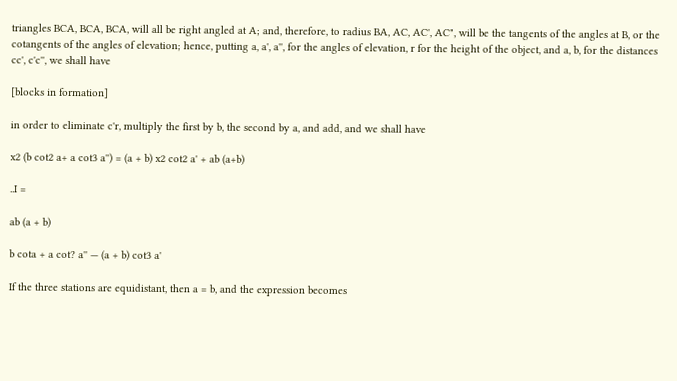triangles BCA, BCA, BCA, will all be right angled at A; and, therefore, to radius BA, AC, AC', AC", will be the tangents of the angles at B, or the cotangents of the angles of elevation; hence, putting a, a', a'', for the angles of elevation, r for the height of the object, and a, b, for the distances cc', c'c'', we shall have

[blocks in formation]

in order to eliminate c'r, multiply the first by b, the second by a, and add, and we shall have

x2 (b cot2 a+ a cot3 a'') = (a + b) x2 cot2 a' + ab (a+b)

..I =

ab (a + b)

b cota + a cot? a'' — (a + b) cot3 a'

If the three stations are equidistant, then a = b, and the expression becomes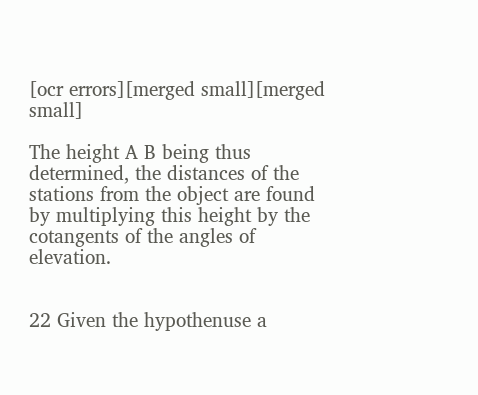[ocr errors][merged small][merged small]

The height A B being thus determined, the distances of the stations from the object are found by multiplying this height by the cotangents of the angles of elevation.


22 Given the hypothenuse a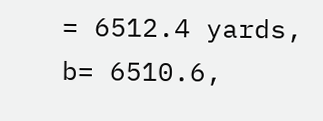= 6512.4 yards, b= 6510.6,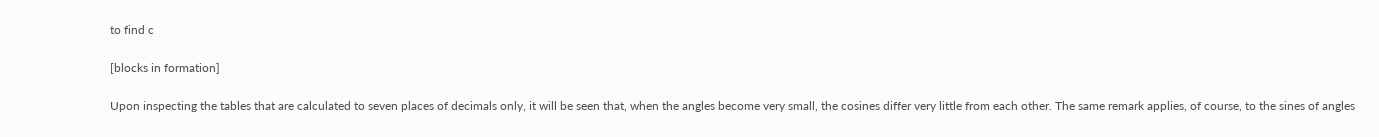to find c

[blocks in formation]

Upon inspecting the tables that are calculated to seven places of decimals only, it will be seen that, when the angles become very small, the cosines differ very little from each other. The same remark applies, of course, to the sines of angles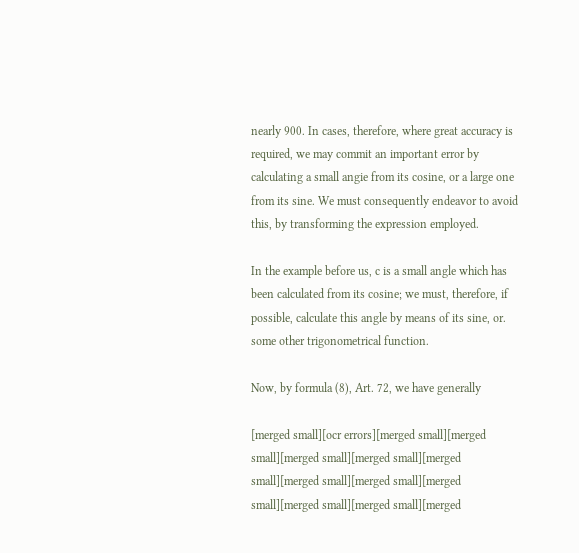nearly 900. In cases, therefore, where great accuracy is required, we may commit an important error by calculating a small angie from its cosine, or a large one from its sine. We must consequently endeavor to avoid this, by transforming the expression employed.

In the example before us, c is a small angle which has been calculated from its cosine; we must, therefore, if possible, calculate this angle by means of its sine, or. some other trigonometrical function.

Now, by formula (8), Art. 72, we have generally

[merged small][ocr errors][merged small][merged small][merged small][merged small][merged small][merged small][merged small][merged small][merged small][merged small][merged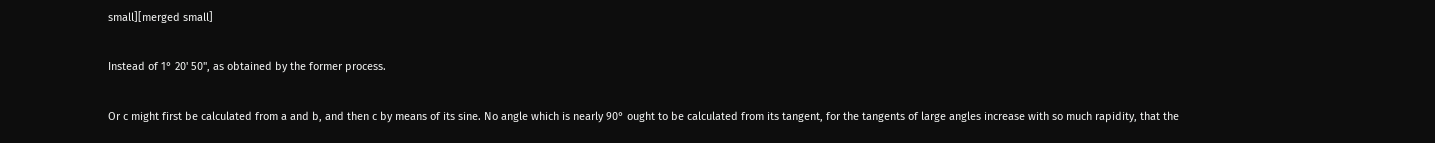small][merged small]

Instead of 1° 20' 50", as obtained by the former process.

Or c might first be calculated from a and b, and then c by means of its sine. No angle which is nearly 90° ought to be calculated from its tangent, for the tangents of large angles increase with so much rapidity, that the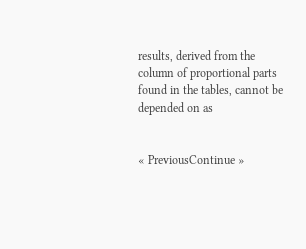results, derived from the column of proportional parts found in the tables, cannot be depended on as


« PreviousContinue »